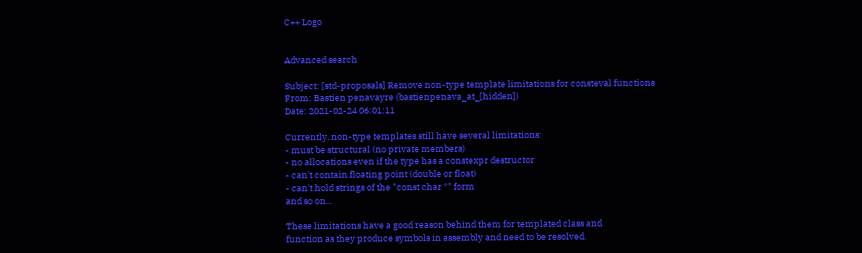C++ Logo


Advanced search

Subject: [std-proposals] Remove non-type template limitations for consteval functions
From: Bastien penavayre (bastienpenava_at_[hidden])
Date: 2021-02-24 06:01:11

Currently, non-type templates still have several limitations:
- must be structural (no private members)
- no allocations even if the type has a constexpr destructor
- can't contain floating point (double or float)
- can't hold strings of the "const char *" form
and so on...

These limitations have a good reason behind them for templated class and
function as they produce symbols in assembly and need to be resolved.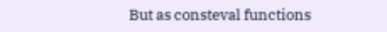But as consteval functions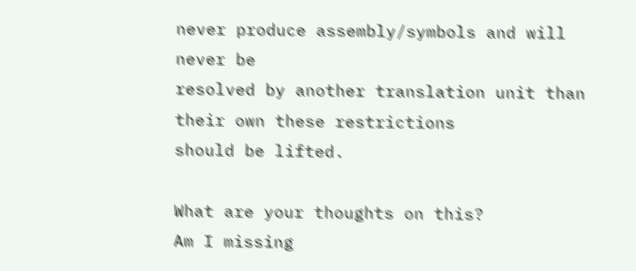never produce assembly/symbols and will never be
resolved by another translation unit than their own these restrictions
should be lifted.

What are your thoughts on this?
Am I missing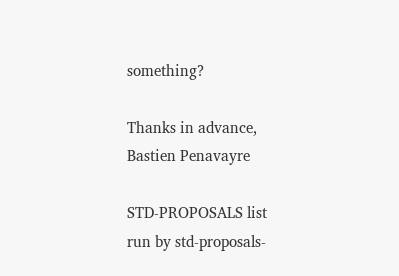something?

Thanks in advance,
Bastien Penavayre

STD-PROPOSALS list run by std-proposals-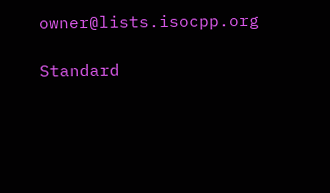owner@lists.isocpp.org

Standard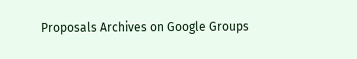Proposals Archives on Google Groups